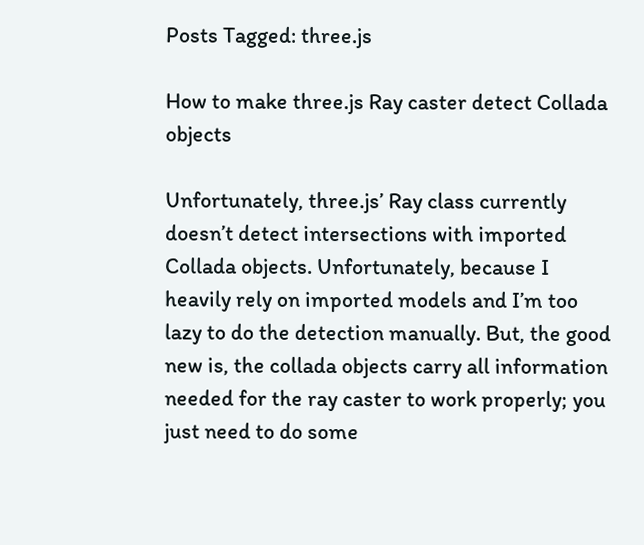Posts Tagged: three.js

How to make three.js Ray caster detect Collada objects

Unfortunately, three.js’ Ray class currently doesn’t detect intersections with imported Collada objects. Unfortunately, because I heavily rely on imported models and I’m too lazy to do the detection manually. But, the good new is, the collada objects carry all information needed for the ray caster to work properly; you just need to do some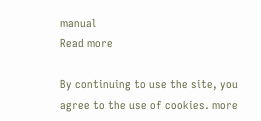manual
Read more

By continuing to use the site, you agree to the use of cookies. more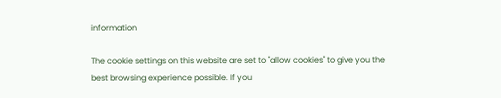information

The cookie settings on this website are set to "allow cookies" to give you the best browsing experience possible. If you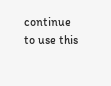continue to use this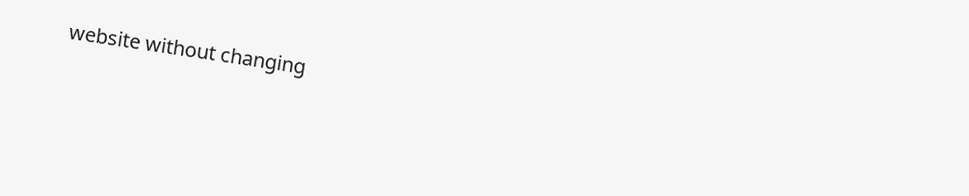website without changing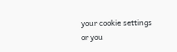your cookie settings or you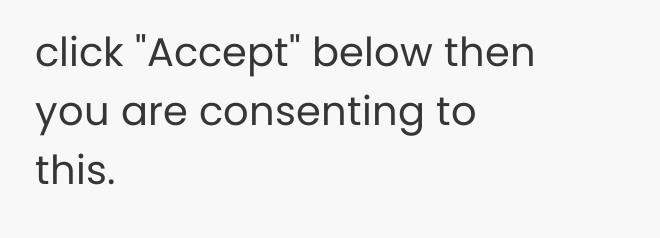click "Accept" below then you are consenting to this.